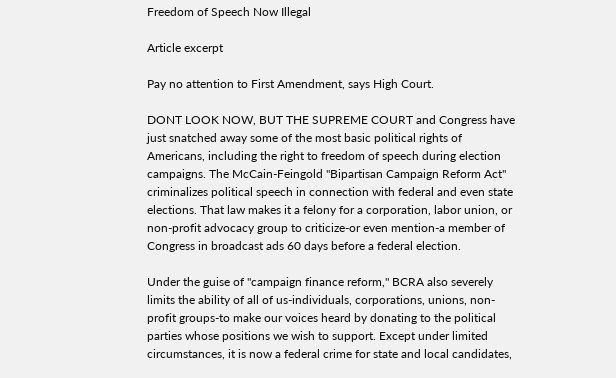Freedom of Speech Now Illegal

Article excerpt

Pay no attention to First Amendment, says High Court.

DONT LOOK NOW, BUT THE SUPREME COURT and Congress have just snatched away some of the most basic political rights of Americans, including the right to freedom of speech during election campaigns. The McCain-Feingold "Bipartisan Campaign Reform Act" criminalizes political speech in connection with federal and even state elections. That law makes it a felony for a corporation, labor union, or non-profit advocacy group to criticize-or even mention-a member of Congress in broadcast ads 60 days before a federal election.

Under the guise of "campaign finance reform," BCRA also severely limits the ability of all of us-individuals, corporations, unions, non-profit groups-to make our voices heard by donating to the political parties whose positions we wish to support. Except under limited circumstances, it is now a federal crime for state and local candidates,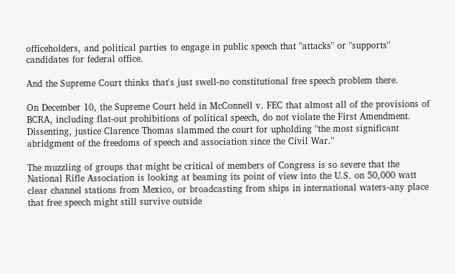officeholders, and political parties to engage in public speech that "attacks" or "supports" candidates for federal office.

And the Supreme Court thinks that's just swell-no constitutional free speech problem there.

On December 10, the Supreme Court held in McConnell v. FEC that almost all of the provisions of BCRA, including flat-out prohibitions of political speech, do not violate the First Amendment. Dissenting, justice Clarence Thomas slammed the court for upholding "the most significant abridgment of the freedoms of speech and association since the Civil War."

The muzzling of groups that might be critical of members of Congress is so severe that the National Rifle Association is looking at beaming its point of view into the U.S. on 50,000 watt clear channel stations from Mexico, or broadcasting from ships in international waters-any place that free speech might still survive outside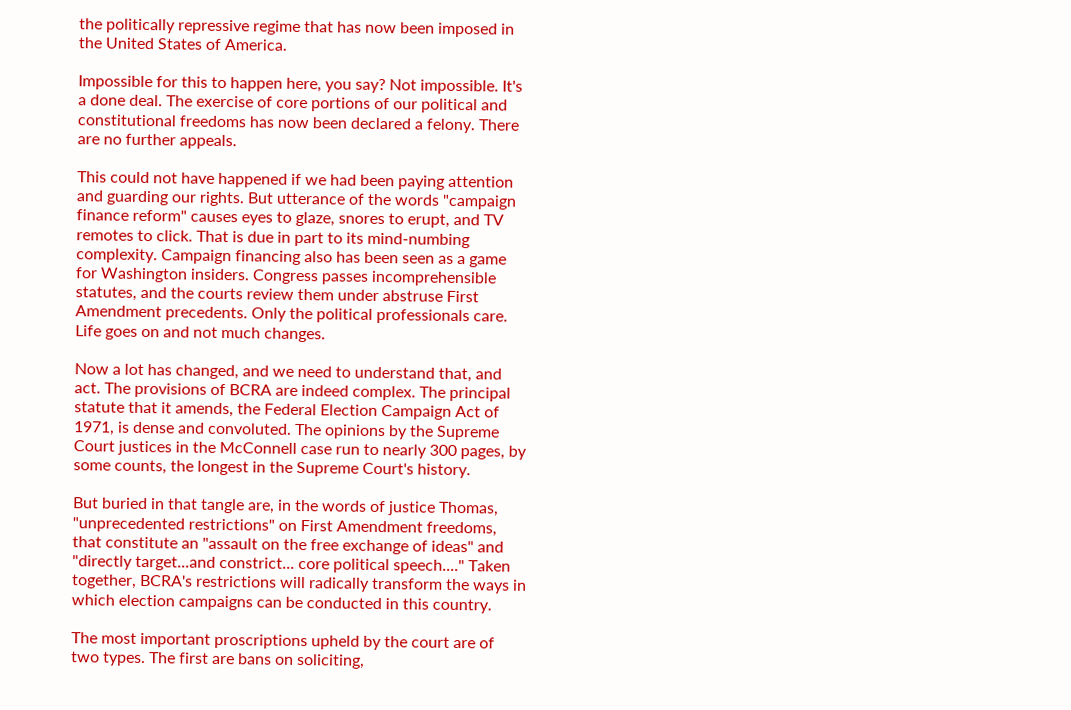the politically repressive regime that has now been imposed in the United States of America.

Impossible for this to happen here, you say? Not impossible. It's a done deal. The exercise of core portions of our political and constitutional freedoms has now been declared a felony. There are no further appeals.

This could not have happened if we had been paying attention and guarding our rights. But utterance of the words "campaign finance reform" causes eyes to glaze, snores to erupt, and TV remotes to click. That is due in part to its mind-numbing complexity. Campaign financing also has been seen as a game for Washington insiders. Congress passes incomprehensible statutes, and the courts review them under abstruse First Amendment precedents. Only the political professionals care. Life goes on and not much changes.

Now a lot has changed, and we need to understand that, and act. The provisions of BCRA are indeed complex. The principal statute that it amends, the Federal Election Campaign Act of 1971, is dense and convoluted. The opinions by the Supreme Court justices in the McConnell case run to nearly 300 pages, by some counts, the longest in the Supreme Court's history.

But buried in that tangle are, in the words of justice Thomas, "unprecedented restrictions" on First Amendment freedoms, that constitute an "assault on the free exchange of ideas" and "directly target...and constrict... core political speech...." Taken together, BCRA's restrictions will radically transform the ways in which election campaigns can be conducted in this country.

The most important proscriptions upheld by the court are of two types. The first are bans on soliciting,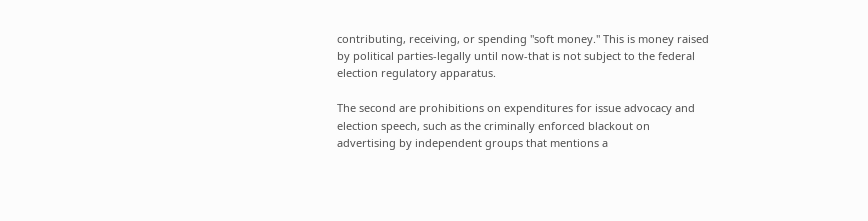contributing, receiving, or spending "soft money." This is money raised by political parties-legally until now-that is not subject to the federal election regulatory apparatus.

The second are prohibitions on expenditures for issue advocacy and election speech, such as the criminally enforced blackout on advertising by independent groups that mentions a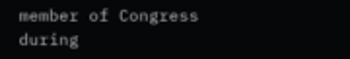member of Congress during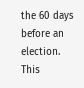the 60 days before an election. This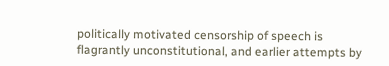politically motivated censorship of speech is flagrantly unconstitutional, and earlier attempts by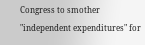Congress to smother "independent expenditures" for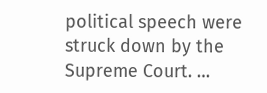political speech were struck down by the Supreme Court. …